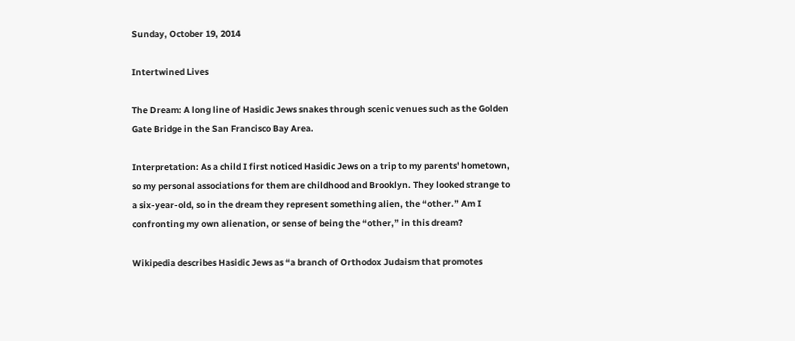Sunday, October 19, 2014

Intertwined Lives

The Dream: A long line of Hasidic Jews snakes through scenic venues such as the Golden Gate Bridge in the San Francisco Bay Area.

Interpretation: As a child I first noticed Hasidic Jews on a trip to my parents' hometown, so my personal associations for them are childhood and Brooklyn. They looked strange to a six-year-old, so in the dream they represent something alien, the “other.” Am I confronting my own alienation, or sense of being the “other,” in this dream?

Wikipedia describes Hasidic Jews as “a branch of Orthodox Judaism that promotes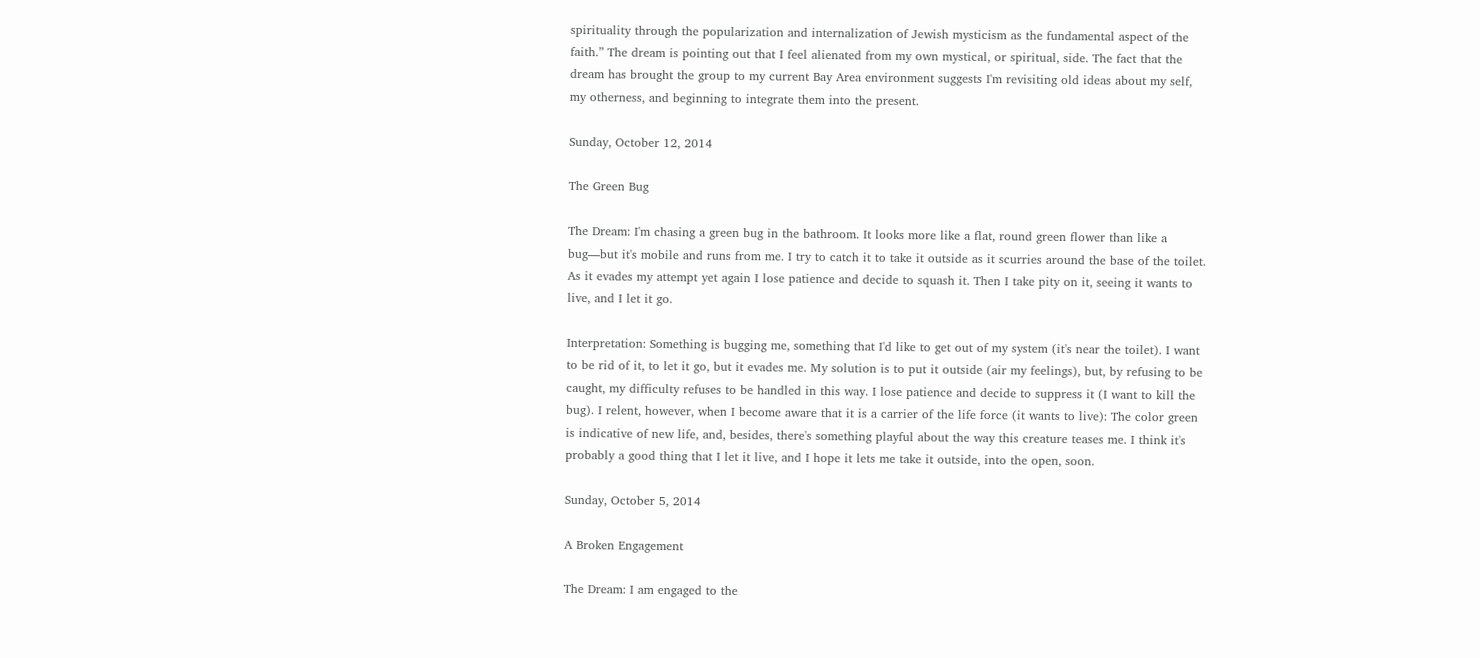spirituality through the popularization and internalization of Jewish mysticism as the fundamental aspect of the faith.” The dream is pointing out that I feel alienated from my own mystical, or spiritual, side. The fact that the dream has brought the group to my current Bay Area environment suggests I'm revisiting old ideas about my self, my otherness, and beginning to integrate them into the present.

Sunday, October 12, 2014

The Green Bug

The Dream: I'm chasing a green bug in the bathroom. It looks more like a flat, round green flower than like a bug—but it's mobile and runs from me. I try to catch it to take it outside as it scurries around the base of the toilet. As it evades my attempt yet again I lose patience and decide to squash it. Then I take pity on it, seeing it wants to live, and I let it go.

Interpretation: Something is bugging me, something that I'd like to get out of my system (it's near the toilet). I want to be rid of it, to let it go, but it evades me. My solution is to put it outside (air my feelings), but, by refusing to be caught, my difficulty refuses to be handled in this way. I lose patience and decide to suppress it (I want to kill the bug). I relent, however, when I become aware that it is a carrier of the life force (it wants to live): The color green is indicative of new life, and, besides, there's something playful about the way this creature teases me. I think it's probably a good thing that I let it live, and I hope it lets me take it outside, into the open, soon.

Sunday, October 5, 2014

A Broken Engagement

The Dream: I am engaged to the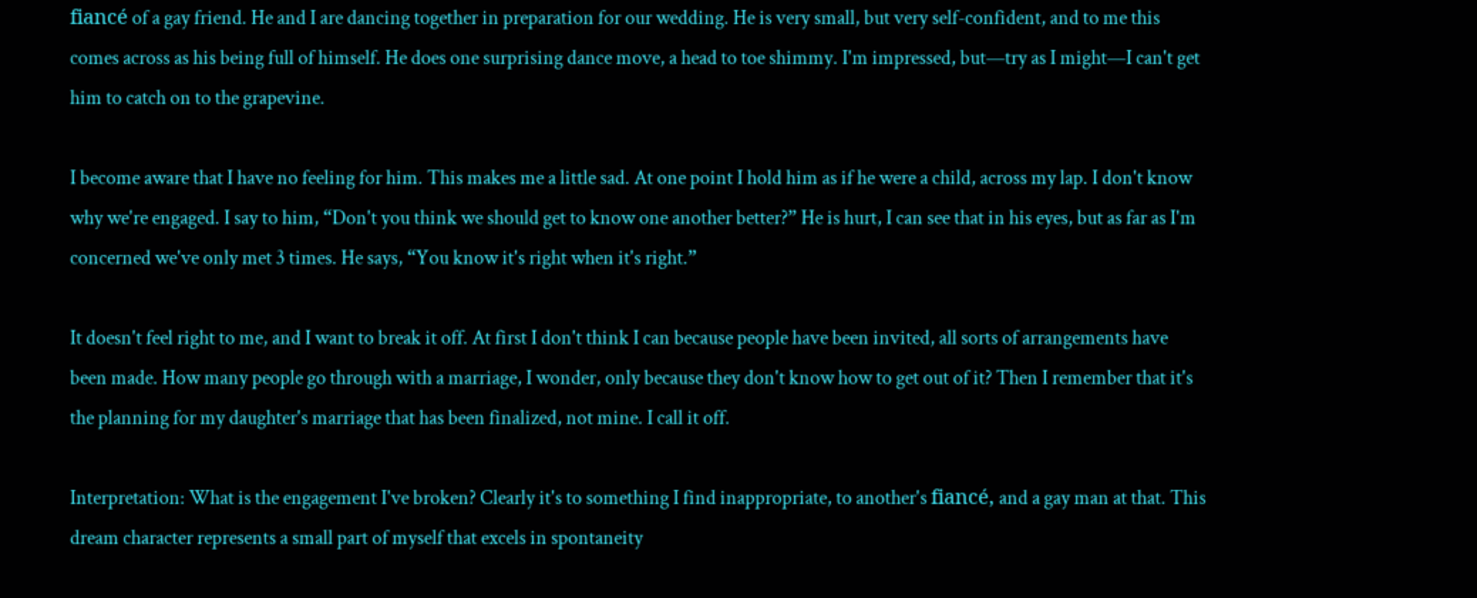fiancé of a gay friend. He and I are dancing together in preparation for our wedding. He is very small, but very self-confident, and to me this comes across as his being full of himself. He does one surprising dance move, a head to toe shimmy. I'm impressed, but—try as I might—I can't get him to catch on to the grapevine.

I become aware that I have no feeling for him. This makes me a little sad. At one point I hold him as if he were a child, across my lap. I don't know why we're engaged. I say to him, “Don't you think we should get to know one another better?” He is hurt, I can see that in his eyes, but as far as I'm concerned we've only met 3 times. He says, “You know it's right when it's right.”

It doesn't feel right to me, and I want to break it off. At first I don't think I can because people have been invited, all sorts of arrangements have been made. How many people go through with a marriage, I wonder, only because they don't know how to get out of it? Then I remember that it's the planning for my daughter's marriage that has been finalized, not mine. I call it off.

Interpretation: What is the engagement I've broken? Clearly it's to something I find inappropriate, to another's fiancé, and a gay man at that. This dream character represents a small part of myself that excels in spontaneity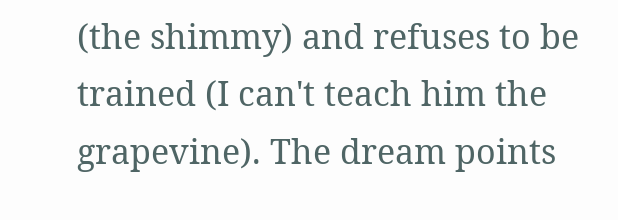(the shimmy) and refuses to be trained (I can't teach him the grapevine). The dream points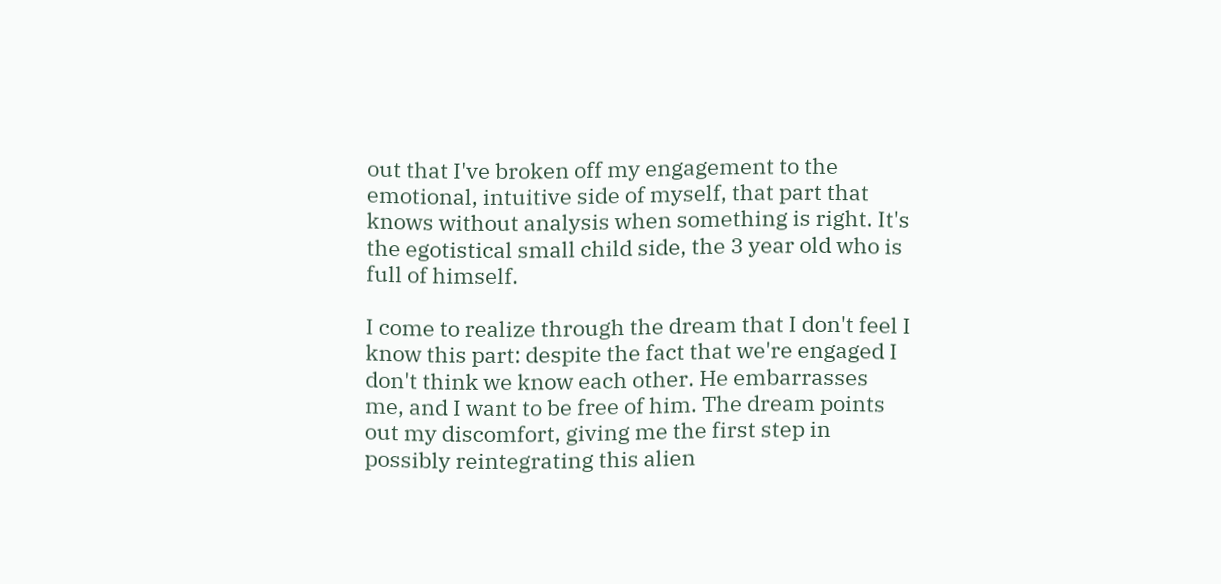out that I've broken off my engagement to the emotional, intuitive side of myself, that part that knows without analysis when something is right. It's the egotistical small child side, the 3 year old who is full of himself.

I come to realize through the dream that I don't feel I know this part: despite the fact that we're engaged I don't think we know each other. He embarrasses me, and I want to be free of him. The dream points out my discomfort, giving me the first step in possibly reintegrating this alien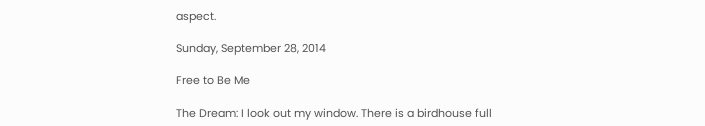aspect.

Sunday, September 28, 2014

Free to Be Me

The Dream: I look out my window. There is a birdhouse full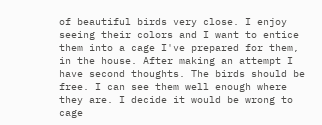of beautiful birds very close. I enjoy seeing their colors and I want to entice them into a cage I've prepared for them, in the house. After making an attempt I have second thoughts. The birds should be free. I can see them well enough where they are. I decide it would be wrong to cage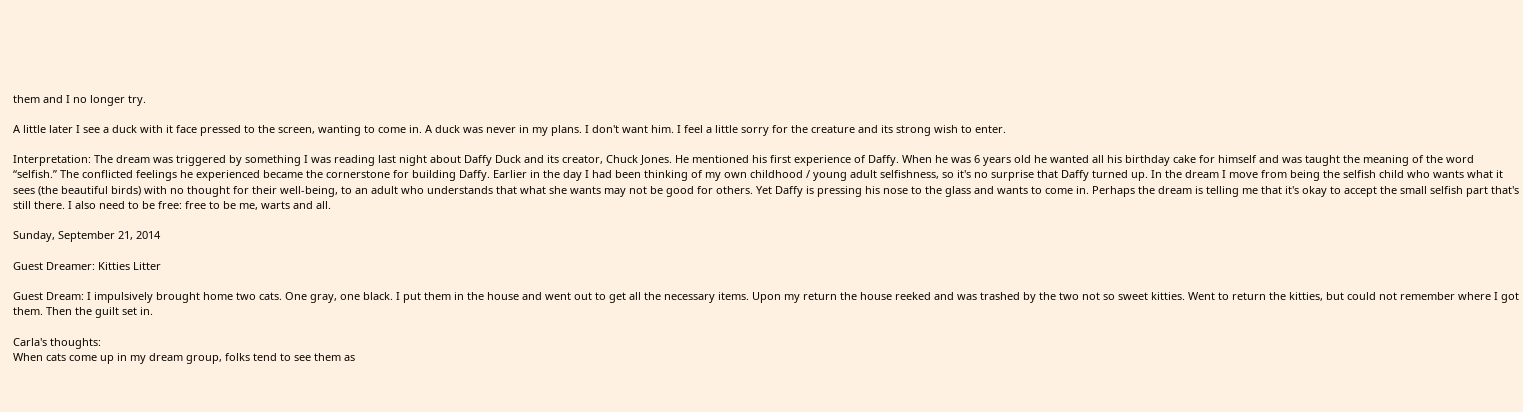them and I no longer try.

A little later I see a duck with it face pressed to the screen, wanting to come in. A duck was never in my plans. I don't want him. I feel a little sorry for the creature and its strong wish to enter.

Interpretation: The dream was triggered by something I was reading last night about Daffy Duck and its creator, Chuck Jones. He mentioned his first experience of Daffy. When he was 6 years old he wanted all his birthday cake for himself and was taught the meaning of the word “selfish.” The conflicted feelings he experienced became the cornerstone for building Daffy. Earlier in the day I had been thinking of my own childhood / young adult selfishness, so it's no surprise that Daffy turned up. In the dream I move from being the selfish child who wants what it sees (the beautiful birds) with no thought for their well-being, to an adult who understands that what she wants may not be good for others. Yet Daffy is pressing his nose to the glass and wants to come in. Perhaps the dream is telling me that it's okay to accept the small selfish part that's still there. I also need to be free: free to be me, warts and all.

Sunday, September 21, 2014

Guest Dreamer: Kitties Litter

Guest Dream: I impulsively brought home two cats. One gray, one black. I put them in the house and went out to get all the necessary items. Upon my return the house reeked and was trashed by the two not so sweet kitties. Went to return the kitties, but could not remember where I got them. Then the guilt set in.

Carla's thoughts:
When cats come up in my dream group, folks tend to see them as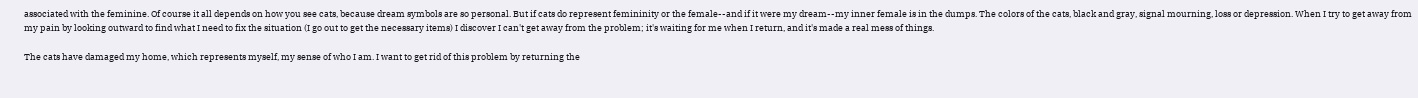associated with the feminine. Of course it all depends on how you see cats, because dream symbols are so personal. But if cats do represent femininity or the female--and if it were my dream--my inner female is in the dumps. The colors of the cats, black and gray, signal mourning, loss or depression. When I try to get away from my pain by looking outward to find what I need to fix the situation (I go out to get the necessary items) I discover I can't get away from the problem; it's waiting for me when I return, and it's made a real mess of things.

The cats have damaged my home, which represents myself, my sense of who I am. I want to get rid of this problem by returning the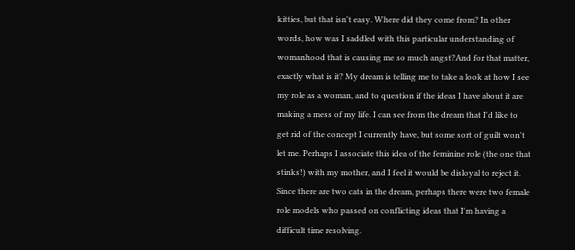kitties, but that isn't easy. Where did they come from? In other words, how was I saddled with this particular understanding of womanhood that is causing me so much angst?And for that matter, exactly what is it? My dream is telling me to take a look at how I see my role as a woman, and to question if the ideas I have about it are making a mess of my life. I can see from the dream that I'd like to get rid of the concept I currently have, but some sort of guilt won't let me. Perhaps I associate this idea of the feminine role (the one that stinks!) with my mother, and I feel it would be disloyal to reject it. Since there are two cats in the dream, perhaps there were two female role models who passed on conflicting ideas that I'm having a difficult time resolving.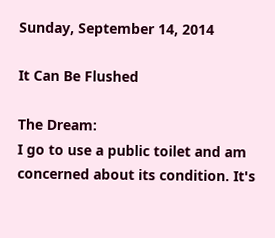Sunday, September 14, 2014

It Can Be Flushed

The Dream:
I go to use a public toilet and am concerned about its condition. It's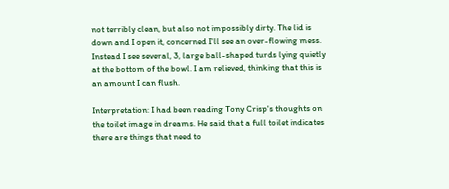not terribly clean, but also not impossibly dirty. The lid is down and I open it, concerned I'll see an over-flowing mess. Instead I see several, 3, large ball-shaped turds lying quietly at the bottom of the bowl. I am relieved, thinking that this is an amount I can flush.

Interpretation: I had been reading Tony Crisp's thoughts on the toilet image in dreams. He said that a full toilet indicates there are things that need to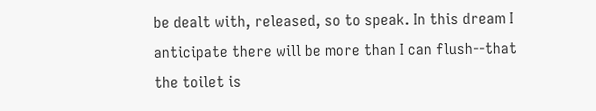be dealt with, released, so to speak. In this dream I anticipate there will be more than I can flush--that the toilet is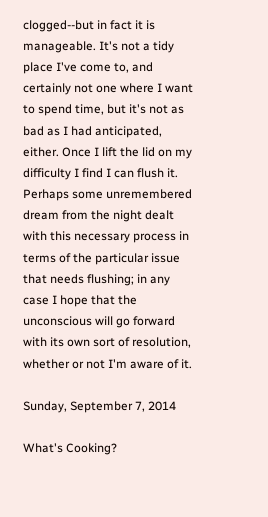clogged--but in fact it is manageable. It's not a tidy place I've come to, and certainly not one where I want to spend time, but it's not as bad as I had anticipated, either. Once I lift the lid on my difficulty I find I can flush it. Perhaps some unremembered dream from the night dealt with this necessary process in terms of the particular issue that needs flushing; in any case I hope that the unconscious will go forward with its own sort of resolution, whether or not I'm aware of it.

Sunday, September 7, 2014

What's Cooking?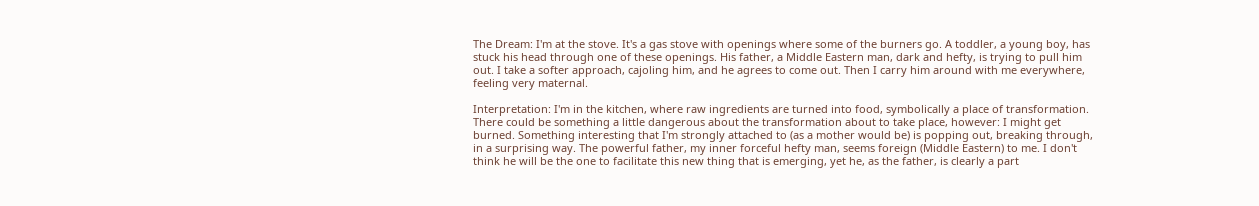The Dream: I'm at the stove. It's a gas stove with openings where some of the burners go. A toddler, a young boy, has stuck his head through one of these openings. His father, a Middle Eastern man, dark and hefty, is trying to pull him out. I take a softer approach, cajoling him, and he agrees to come out. Then I carry him around with me everywhere, feeling very maternal.

Interpretation: I'm in the kitchen, where raw ingredients are turned into food, symbolically a place of transformation. There could be something a little dangerous about the transformation about to take place, however: I might get burned. Something interesting that I'm strongly attached to (as a mother would be) is popping out, breaking through, in a surprising way. The powerful father, my inner forceful hefty man, seems foreign (Middle Eastern) to me. I don't think he will be the one to facilitate this new thing that is emerging, yet he, as the father, is clearly a part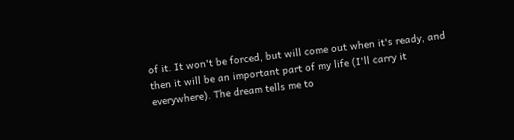of it. It won't be forced, but will come out when it's ready, and then it will be an important part of my life (I'll carry it everywhere). The dream tells me to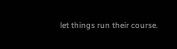let things run their course.